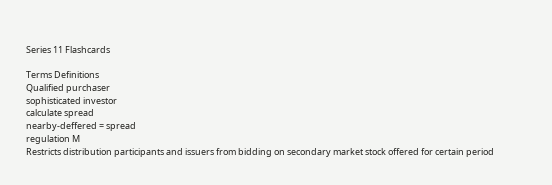Series 11 Flashcards

Terms Definitions
Qualified purchaser
sophisticated investor
calculate spread
nearby-deffered = spread
regulation M
Restricts distribution participants and issuers from bidding on secondary market stock offered for certain period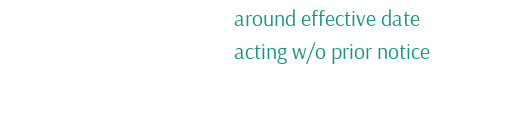around effective date
acting w/o prior notice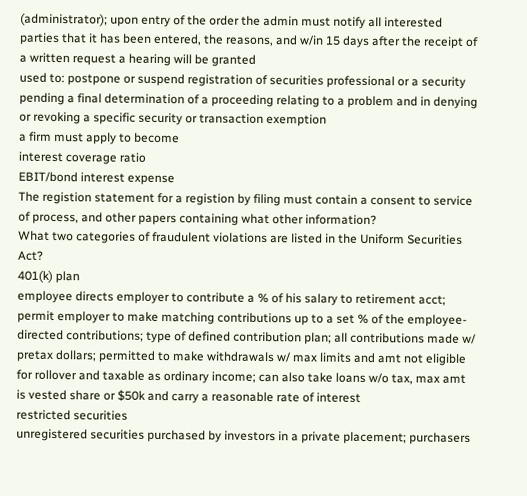(administrator); upon entry of the order the admin must notify all interested parties that it has been entered, the reasons, and w/in 15 days after the receipt of a written request a hearing will be granted
used to: postpone or suspend registration of securities professional or a security pending a final determination of a proceeding relating to a problem and in denying or revoking a specific security or transaction exemption
a firm must apply to become
interest coverage ratio
EBIT/bond interest expense
The registion statement for a registion by filing must contain a consent to service of process, and other papers containing what other information?
What two categories of fraudulent violations are listed in the Uniform Securities Act?
401(k) plan
employee directs employer to contribute a % of his salary to retirement acct; permit employer to make matching contributions up to a set % of the employee-directed contributions; type of defined contribution plan; all contributions made w/ pretax dollars; permitted to make withdrawals w/ max limits and amt not eligible for rollover and taxable as ordinary income; can also take loans w/o tax, max amt is vested share or $50k and carry a reasonable rate of interest
restricted securities
unregistered securities purchased by investors in a private placement; purchasers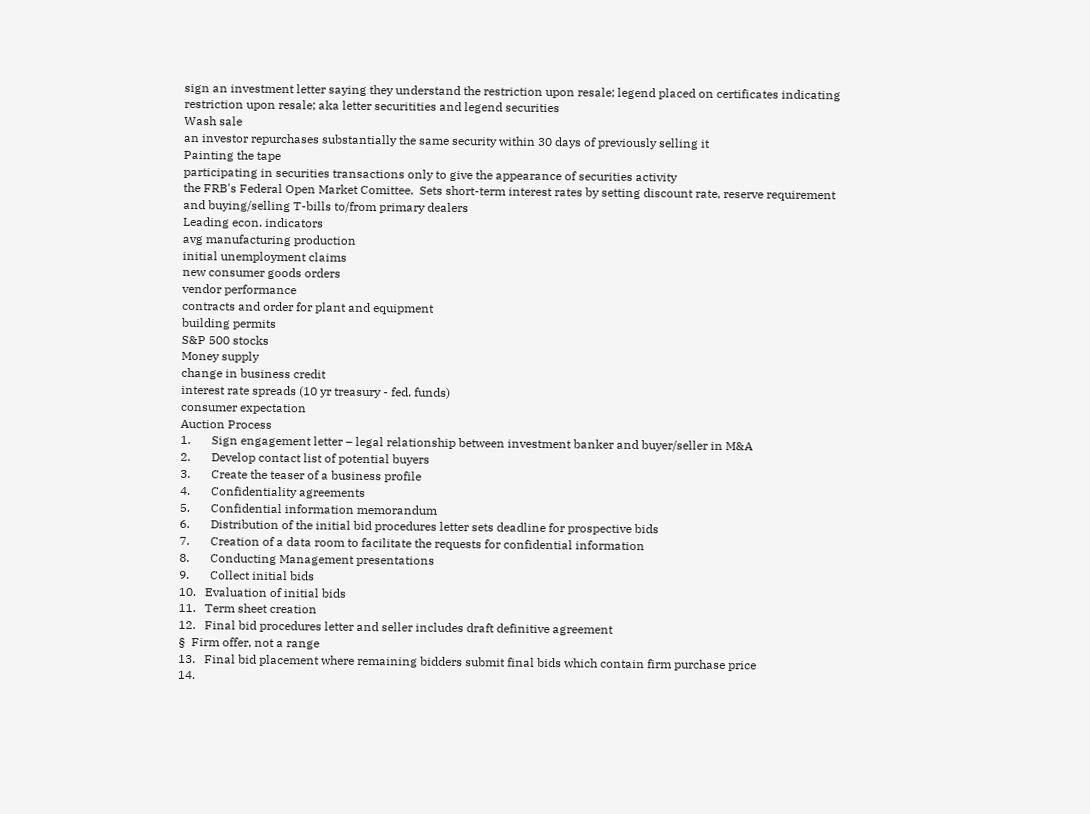sign an investment letter saying they understand the restriction upon resale; legend placed on certificates indicating restriction upon resale; aka letter securitities and legend securities
Wash sale
an investor repurchases substantially the same security within 30 days of previously selling it
Painting the tape
participating in securities transactions only to give the appearance of securities activity
the FRB's Federal Open Market Comittee.  Sets short-term interest rates by setting discount rate, reserve requirement and buying/selling T-bills to/from primary dealers
Leading econ. indicators
avg manufacturing production
initial unemployment claims
new consumer goods orders
vendor performance
contracts and order for plant and equipment
building permits
S&P 500 stocks
Money supply
change in business credit
interest rate spreads (10 yr treasury - fed. funds)
consumer expectation
Auction Process
1.       Sign engagement letter – legal relationship between investment banker and buyer/seller in M&A
2.       Develop contact list of potential buyers
3.       Create the teaser of a business profile
4.       Confidentiality agreements
5.       Confidential information memorandum
6.       Distribution of the initial bid procedures letter sets deadline for prospective bids
7.       Creation of a data room to facilitate the requests for confidential information
8.       Conducting Management presentations
9.       Collect initial bids
10.   Evaluation of initial bids
11.   Term sheet creation
12.   Final bid procedures letter and seller includes draft definitive agreement
§  Firm offer, not a range
13.   Final bid placement where remaining bidders submit final bids which contain firm purchase price
14.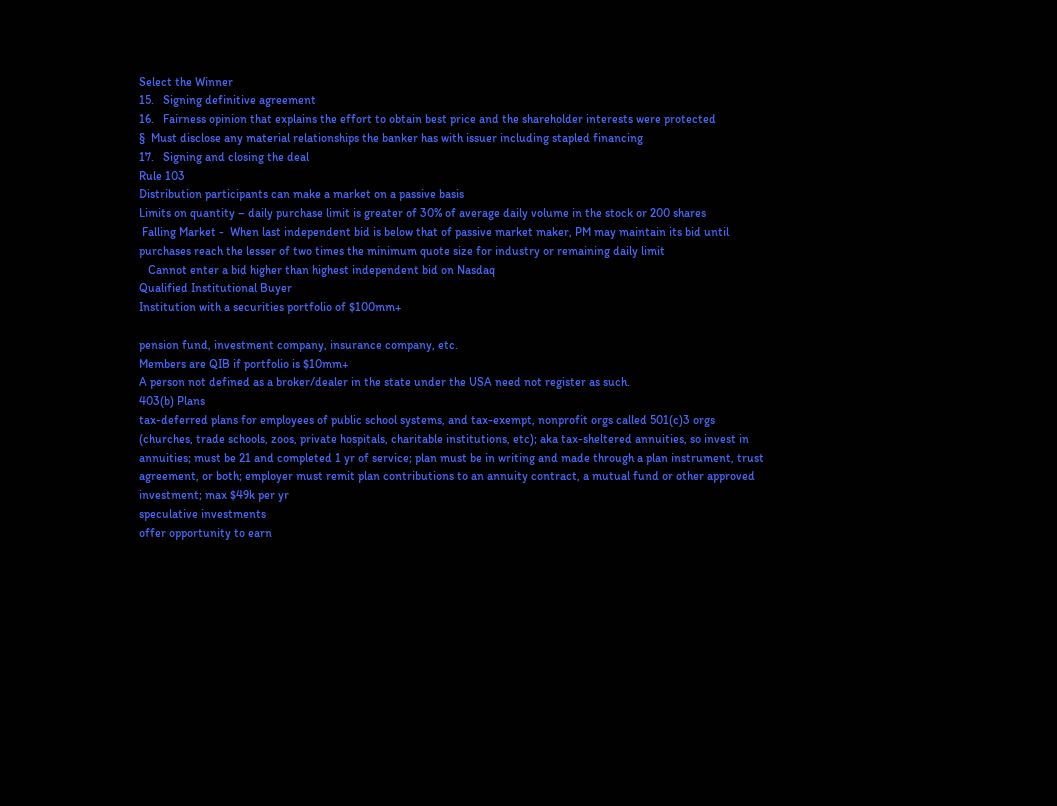Select the Winner
15.   Signing definitive agreement
16.   Fairness opinion that explains the effort to obtain best price and the shareholder interests were protected
§  Must disclose any material relationships the banker has with issuer including stapled financing
17.   Signing and closing the deal
Rule 103
Distribution participants can make a market on a passive basis
Limits on quantity – daily purchase limit is greater of 30% of average daily volume in the stock or 200 shares
 Falling Market -  When last independent bid is below that of passive market maker, PM may maintain its bid until purchases reach the lesser of two times the minimum quote size for industry or remaining daily limit
   Cannot enter a bid higher than highest independent bid on Nasdaq
Qualified Institutional Buyer
Institution with a securities portfolio of $100mm+

pension fund, investment company, insurance company, etc.
Members are QIB if portfolio is $10mm+
A person not defined as a broker/dealer in the state under the USA need not register as such.
403(b) Plans
tax-deferred plans for employees of public school systems, and tax-exempt, nonprofit orgs called 501(c)3 orgs (churches, trade schools, zoos, private hospitals, charitable institutions, etc); aka tax-sheltered annuities, so invest in annuities; must be 21 and completed 1 yr of service; plan must be in writing and made through a plan instrument, trust agreement, or both; employer must remit plan contributions to an annuity contract, a mutual fund or other approved investment; max $49k per yr
speculative investments
offer opportunity to earn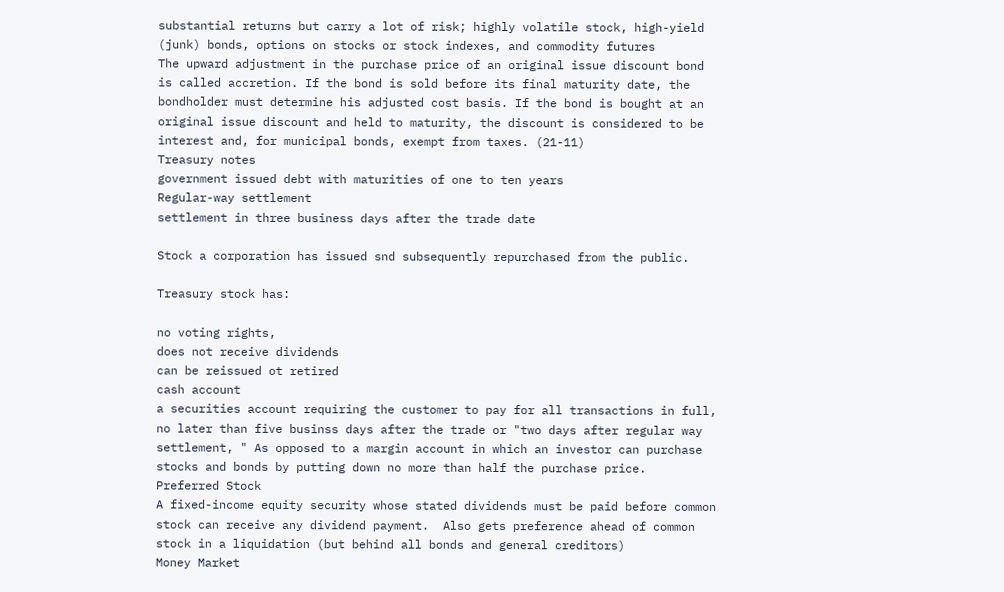substantial returns but carry a lot of risk; highly volatile stock, high-yield (junk) bonds, options on stocks or stock indexes, and commodity futures
The upward adjustment in the purchase price of an original issue discount bond is called accretion. If the bond is sold before its final maturity date, the bondholder must determine his adjusted cost basis. If the bond is bought at an original issue discount and held to maturity, the discount is considered to be interest and, for municipal bonds, exempt from taxes. (21-11)
Treasury notes
government issued debt with maturities of one to ten years
Regular-way settlement
settlement in three business days after the trade date

Stock a corporation has issued snd subsequently repurchased from the public.

Treasury stock has:

no voting rights,
does not receive dividends
can be reissued ot retired
cash account
a securities account requiring the customer to pay for all transactions in full, no later than five businss days after the trade or "two days after regular way settlement, " As opposed to a margin account in which an investor can purchase stocks and bonds by putting down no more than half the purchase price.
Preferred Stock
A fixed-income equity security whose stated dividends must be paid before common stock can receive any dividend payment.  Also gets preference ahead of common stock in a liquidation (but behind all bonds and general creditors)
Money Market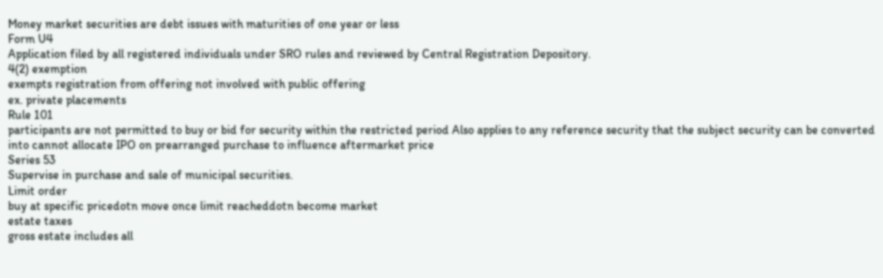Money market securities are debt issues with maturities of one year or less
Form U4
Application filed by all registered individuals under SRO rules and reviewed by Central Registration Depository.
4(2) exemption
exempts registration from offering not involved with public offering
ex. private placements
Rule 101
participants are not permitted to buy or bid for security within the restricted period Also applies to any reference security that the subject security can be converted into cannot allocate IPO on prearranged purchase to influence aftermarket price
Series 53
Supervise in purchase and sale of municipal securities.
Limit order
buy at specific pricedotn move once limit reacheddotn become market
estate taxes
gross estate includes all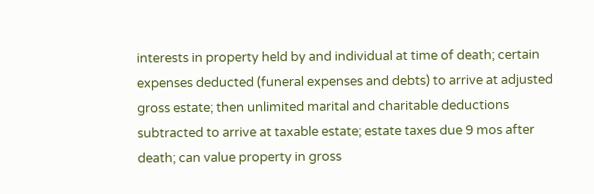interests in property held by and individual at time of death; certain expenses deducted (funeral expenses and debts) to arrive at adjusted gross estate; then unlimited marital and charitable deductions subtracted to arrive at taxable estate; estate taxes due 9 mos after death; can value property in gross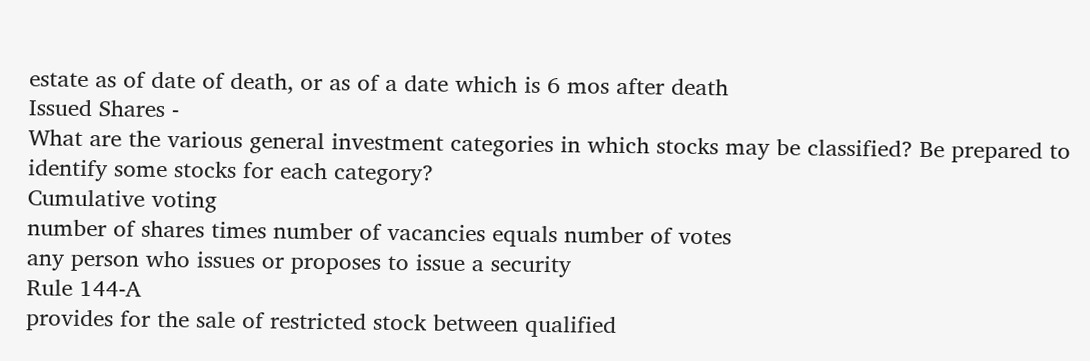estate as of date of death, or as of a date which is 6 mos after death
Issued Shares -
What are the various general investment categories in which stocks may be classified? Be prepared to identify some stocks for each category?
Cumulative voting
number of shares times number of vacancies equals number of votes
any person who issues or proposes to issue a security
Rule 144-A
provides for the sale of restricted stock between qualified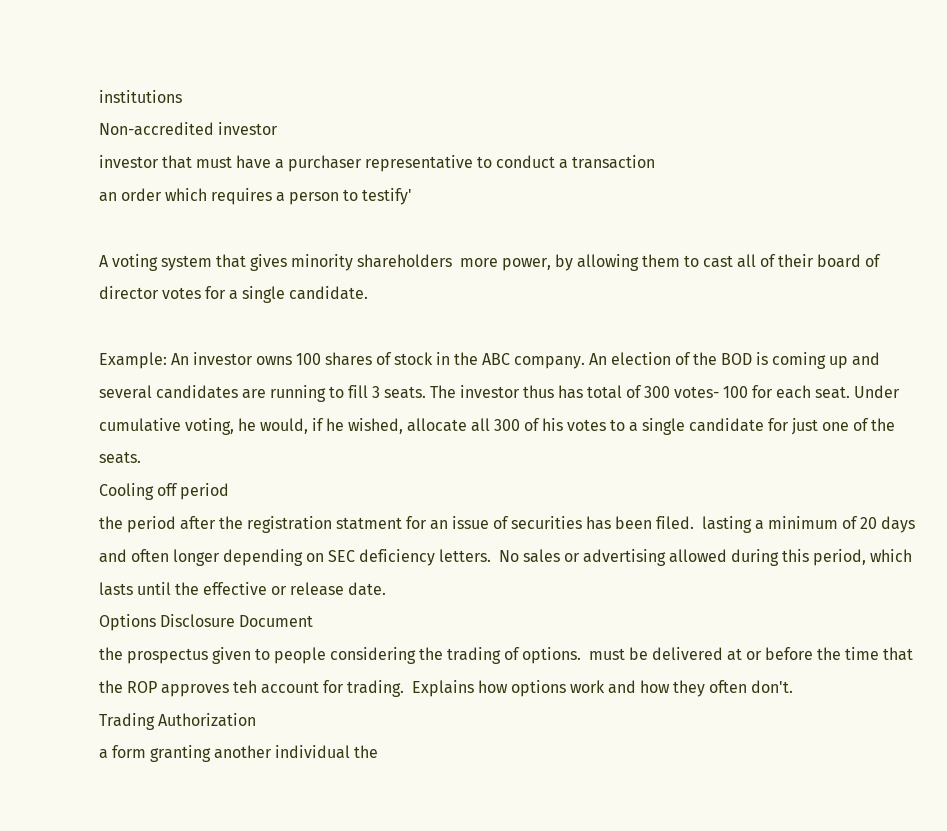institutions
Non-accredited investor
investor that must have a purchaser representative to conduct a transaction
an order which requires a person to testify'

A voting system that gives minority shareholders  more power, by allowing them to cast all of their board of director votes for a single candidate.

Example: An investor owns 100 shares of stock in the ABC company. An election of the BOD is coming up and several candidates are running to fill 3 seats. The investor thus has total of 300 votes- 100 for each seat. Under cumulative voting, he would, if he wished, allocate all 300 of his votes to a single candidate for just one of the seats.
Cooling off period
the period after the registration statment for an issue of securities has been filed.  lasting a minimum of 20 days and often longer depending on SEC deficiency letters.  No sales or advertising allowed during this period, which lasts until the effective or release date.
Options Disclosure Document
the prospectus given to people considering the trading of options.  must be delivered at or before the time that the ROP approves teh account for trading.  Explains how options work and how they often don't.
Trading Authorization
a form granting another individual the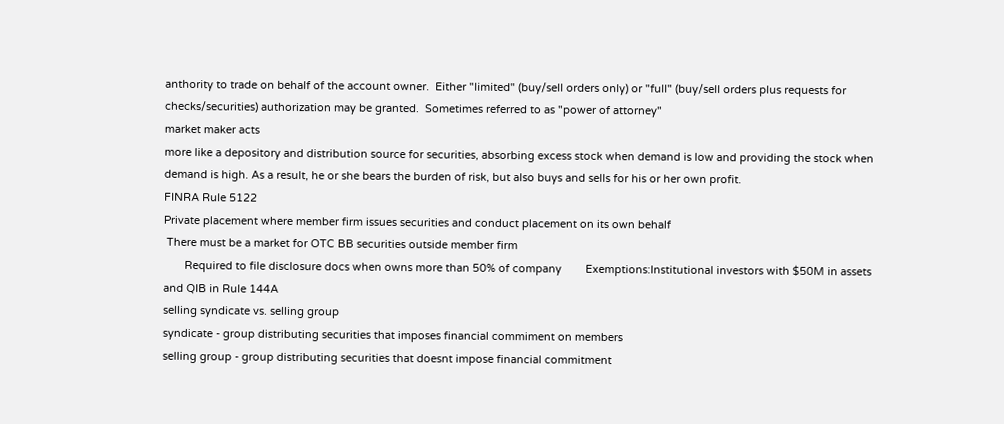anthority to trade on behalf of the account owner.  Either "limited" (buy/sell orders only) or "full" (buy/sell orders plus requests for checks/securities) authorization may be granted.  Sometimes referred to as "power of attorney"
market maker acts
more like a depository and distribution source for securities, absorbing excess stock when demand is low and providing the stock when demand is high. As a result, he or she bears the burden of risk, but also buys and sells for his or her own profit.
FINRA Rule 5122
Private placement where member firm issues securities and conduct placement on its own behalf
 There must be a market for OTC BB securities outside member firm
       Required to file disclosure docs when owns more than 50% of company        Exemptions:Institutional investors with $50M in assets and QIB in Rule 144A
selling syndicate vs. selling group
syndicate - group distributing securities that imposes financial commiment on members
selling group - group distributing securities that doesnt impose financial commitment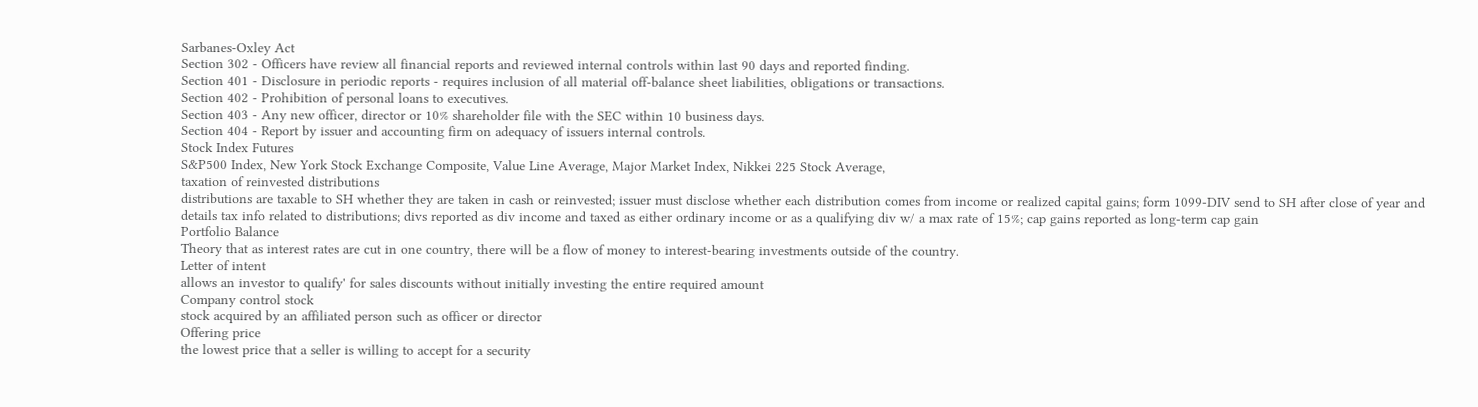Sarbanes-Oxley Act
Section 302 - Officers have review all financial reports and reviewed internal controls within last 90 days and reported finding.
Section 401 - Disclosure in periodic reports - requires inclusion of all material off-balance sheet liabilities, obligations or transactions.
Section 402 - Prohibition of personal loans to executives.
Section 403 - Any new officer, director or 10% shareholder file with the SEC within 10 business days.
Section 404 - Report by issuer and accounting firm on adequacy of issuers internal controls.
Stock Index Futures
S&P500 Index, New York Stock Exchange Composite, Value Line Average, Major Market Index, Nikkei 225 Stock Average,
taxation of reinvested distributions
distributions are taxable to SH whether they are taken in cash or reinvested; issuer must disclose whether each distribution comes from income or realized capital gains; form 1099-DIV send to SH after close of year and details tax info related to distributions; divs reported as div income and taxed as either ordinary income or as a qualifying div w/ a max rate of 15%; cap gains reported as long-term cap gain
Portfolio Balance
Theory that as interest rates are cut in one country, there will be a flow of money to interest-bearing investments outside of the country.
Letter of intent
allows an investor to qualify' for sales discounts without initially investing the entire required amount
Company control stock
stock acquired by an affiliated person such as officer or director
Offering price
the lowest price that a seller is willing to accept for a security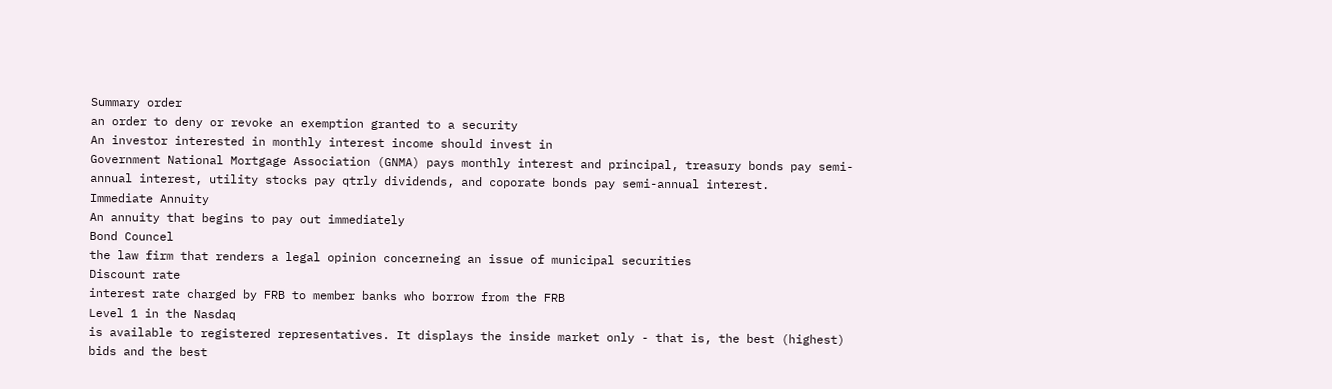Summary order
an order to deny or revoke an exemption granted to a security
An investor interested in monthly interest income should invest in
Government National Mortgage Association (GNMA) pays monthly interest and principal, treasury bonds pay semi-annual interest, utility stocks pay qtrly dividends, and coporate bonds pay semi-annual interest.
Immediate Annuity
An annuity that begins to pay out immediately
Bond Councel
the law firm that renders a legal opinion concerneing an issue of municipal securities
Discount rate
interest rate charged by FRB to member banks who borrow from the FRB
Level 1 in the Nasdaq
is available to registered representatives. It displays the inside market only - that is, the best (highest) bids and the best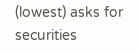(lowest) asks for securities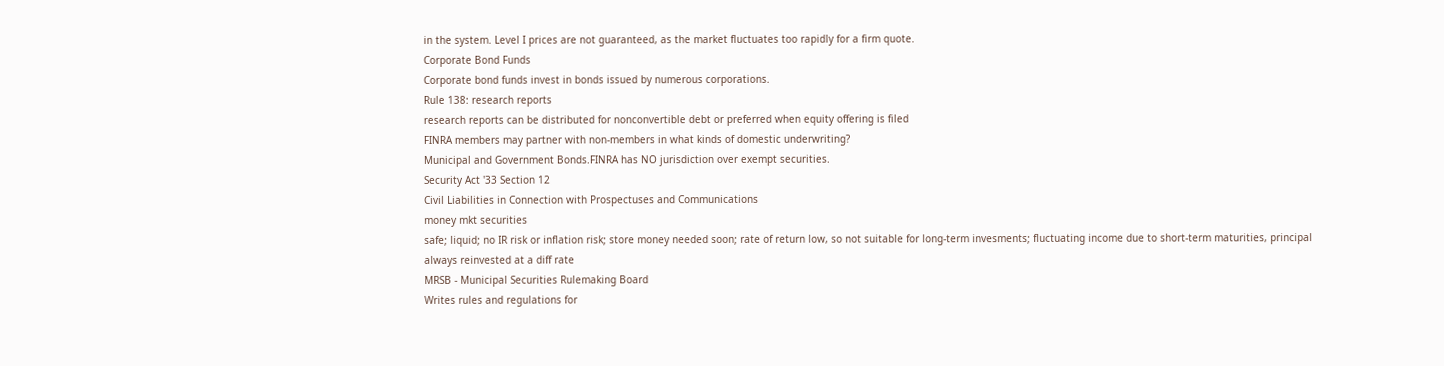in the system. Level I prices are not guaranteed, as the market fluctuates too rapidly for a firm quote.
Corporate Bond Funds
Corporate bond funds invest in bonds issued by numerous corporations.
Rule 138: research reports
research reports can be distributed for nonconvertible debt or preferred when equity offering is filed
FINRA members may partner with non-members in what kinds of domestic underwriting?
Municipal and Government Bonds.FINRA has NO jurisdiction over exempt securities.
Security Act '33 Section 12
Civil Liabilities in Connection with Prospectuses and Communications
money mkt securities
safe; liquid; no IR risk or inflation risk; store money needed soon; rate of return low, so not suitable for long-term invesments; fluctuating income due to short-term maturities, principal always reinvested at a diff rate
MRSB - Municipal Securities Rulemaking Board
Writes rules and regulations for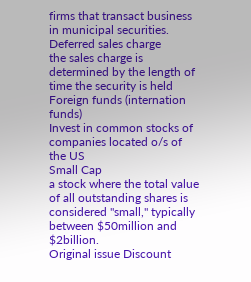firms that transact business in municipal securities.
Deferred sales charge
the sales charge is determined by the length of time the security is held
Foreign funds (internation funds)
Invest in common stocks of companies located o/s of the US
Small Cap
a stock where the total value of all outstanding shares is considered "small," typically between $50million and $2billion.
Original issue Discount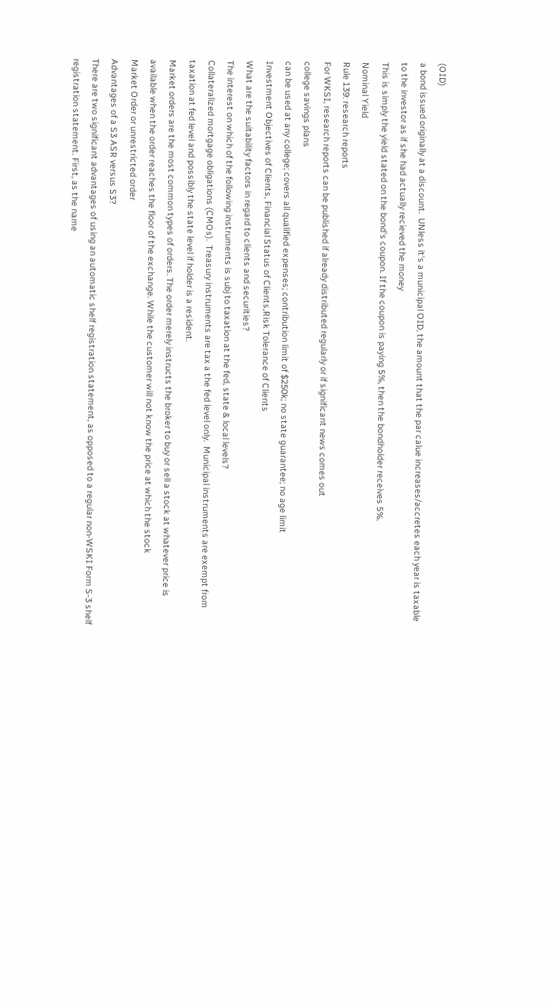(OID)
a bond issued originally at a discount.  UNless it's a municipal OID, the amount that the par calue increases/accretes each year is taxable to the investor as if she had actually recieved the money
This is simply the yield stated on the bond's coupon. If the coupon is paying 5%, then the bondholder receives 5%.
Nominal Yield
Rule 139: research reports
For WKSI, research reports can be published if already distributed regularly or if significant news comes out
college savings plans
can be used at any college; covers all qualified expenses; contribution limit of $250k; no state guarantee; no age limit
Investment Objectives of Clients, Financial Status of Clients,Risk Tolerance of Clients
What are the suitability factors in regard to clients and securities?
The interest on which of the following instruments is subj to taxation at the fed, state & local levels?
Collateralized mortgage obligations (CMOs).  Treasury instruments are tax a the fed level only.  Municipal instruments are exempt from taxation at fed level and possibly the state level if holder is a resident.
Market orders are the most common types of orders. The order merely instructs the broker to buy or sell a stock at whatever price is available when the order reaches the floor of the exchange. While the customer will not know the price at which the stock
Market Order or unrestricted order
Advantages of a S3 ASR versus S3?
There are two significant advantages of using an automatic shelf registration statement, as opposed to a regular non‑WSKI Form S‑3 shelf registration statement. First, as the name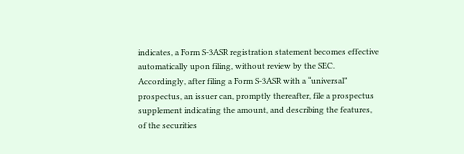indicates, a Form S‑3ASR registration statement becomes effective automatically upon filing, without review by the SEC. Accordingly, after filing a Form S‑3ASR with a “universal” prospectus, an issuer can, promptly thereafter, file a prospectus supplement indicating the amount, and describing the features, of the securities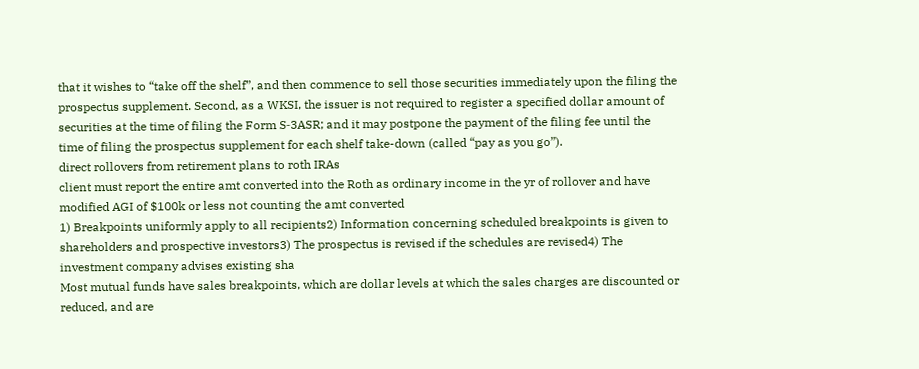that it wishes to “take off the shelf”, and then commence to sell those securities immediately upon the filing the prospectus supplement. Second, as a WKSI, the issuer is not required to register a specified dollar amount of securities at the time of filing the Form S‑3ASR; and it may postpone the payment of the filing fee until the time of filing the prospectus supplement for each shelf take-down (called “pay as you go”).
direct rollovers from retirement plans to roth IRAs
client must report the entire amt converted into the Roth as ordinary income in the yr of rollover and have modified AGI of $100k or less not counting the amt converted
1) Breakpoints uniformly apply to all recipients2) Information concerning scheduled breakpoints is given to shareholders and prospective investors3) The prospectus is revised if the schedules are revised4) The investment company advises existing sha
Most mutual funds have sales breakpoints, which are dollar levels at which the sales charges are discounted or reduced, and are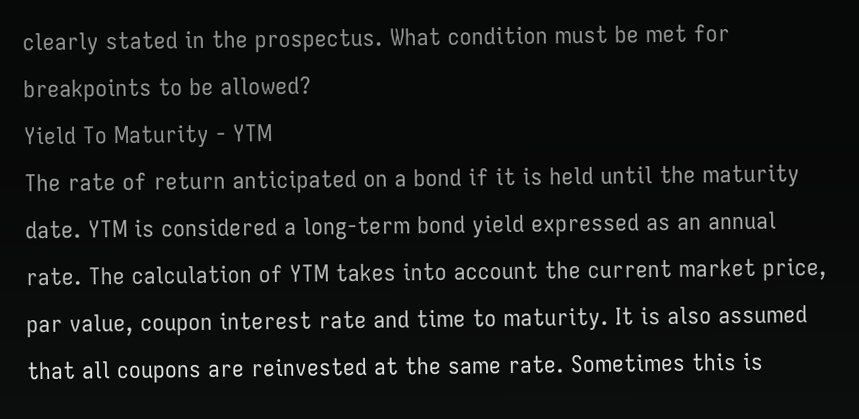clearly stated in the prospectus. What condition must be met for breakpoints to be allowed?
Yield To Maturity - YTM
The rate of return anticipated on a bond if it is held until the maturity date. YTM is considered a long-term bond yield expressed as an annual rate. The calculation of YTM takes into account the current market price, par value, coupon interest rate and time to maturity. It is also assumed that all coupons are reinvested at the same rate. Sometimes this is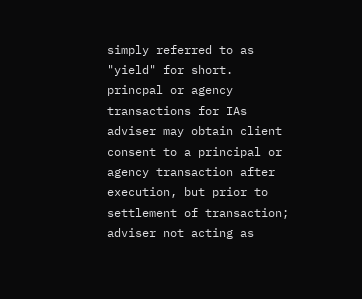simply referred to as "yield" for short.
princpal or agency transactions for IAs
adviser may obtain client consent to a principal or agency transaction after execution, but prior to settlement of transaction; adviser not acting as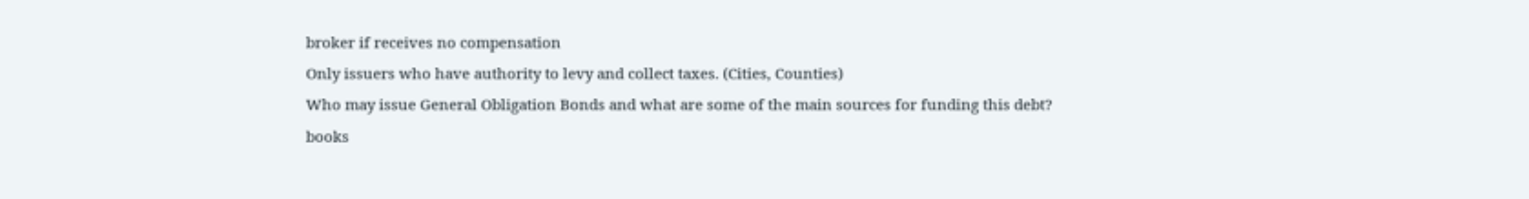broker if receives no compensation
Only issuers who have authority to levy and collect taxes. (Cities, Counties)
Who may issue General Obligation Bonds and what are some of the main sources for funding this debt?
books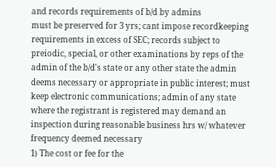and records requirements of b/d by admins
must be preserved for 3 yrs; cant impose recordkeeping requirements in excess of SEC; records subject to preiodic, special, or other examinations by reps of the admin of the b/d's state or any other state the admin deems necessary or appropriate in public interest; must keep electronic communications; admin of any state where the registrant is registered may demand an inspection during reasonable business hrs w/ whatever frequency deemed necessary
1) The cost or fee for the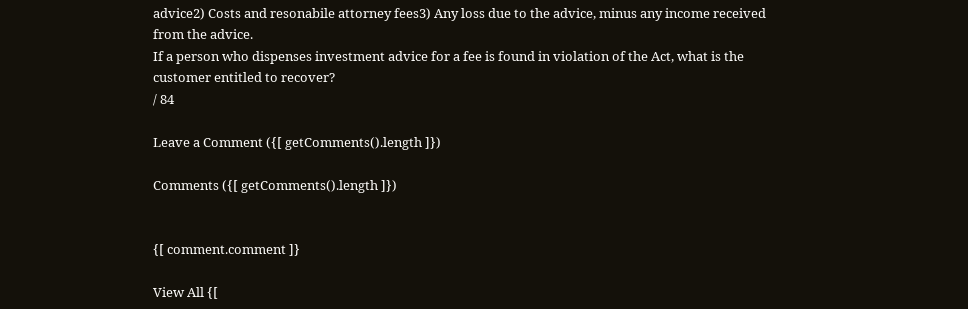advice2) Costs and resonabile attorney fees3) Any loss due to the advice, minus any income received from the advice.
If a person who dispenses investment advice for a fee is found in violation of the Act, what is the customer entitled to recover?
/ 84

Leave a Comment ({[ getComments().length ]})

Comments ({[ getComments().length ]})


{[ comment.comment ]}

View All {[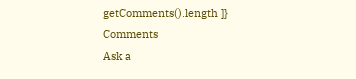getComments().length ]} Comments
Ask a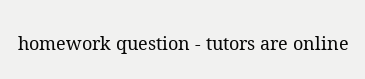homework question - tutors are online